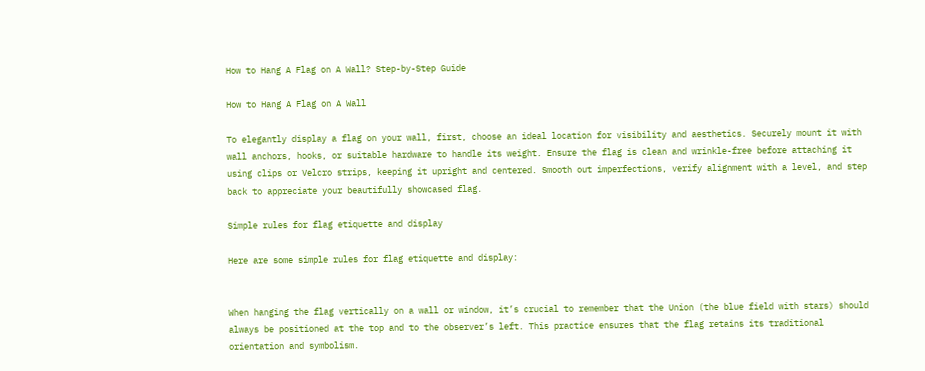How to Hang A Flag on A Wall? Step-by-Step Guide

How to Hang A Flag on A Wall

To elegantly display a flag on your wall, first, choose an ideal location for visibility and aesthetics. Securely mount it with wall anchors, hooks, or suitable hardware to handle its weight. Ensure the flag is clean and wrinkle-free before attaching it using clips or Velcro strips, keeping it upright and centered. Smooth out imperfections, verify alignment with a level, and step back to appreciate your beautifully showcased flag.

Simple rules for flag etiquette and display

Here are some simple rules for flag etiquette and display:


When hanging the flag vertically on a wall or window, it’s crucial to remember that the Union (the blue field with stars) should always be positioned at the top and to the observer’s left. This practice ensures that the flag retains its traditional orientation and symbolism.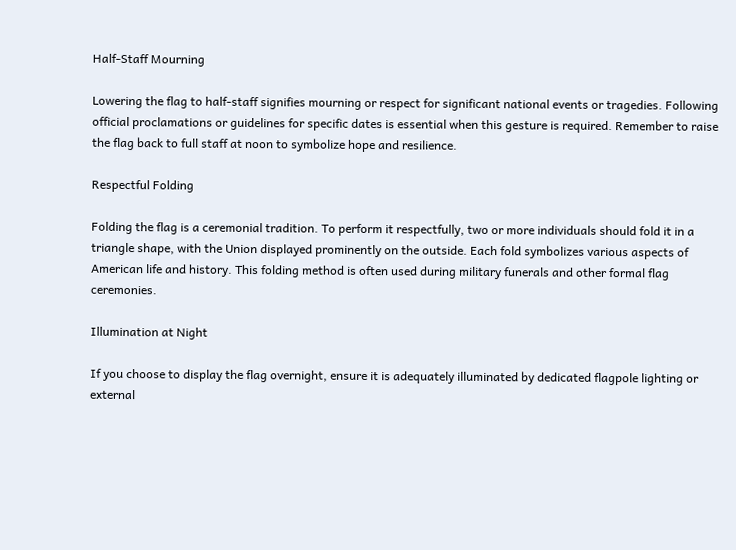Half-Staff Mourning

Lowering the flag to half-staff signifies mourning or respect for significant national events or tragedies. Following official proclamations or guidelines for specific dates is essential when this gesture is required. Remember to raise the flag back to full staff at noon to symbolize hope and resilience.

Respectful Folding

Folding the flag is a ceremonial tradition. To perform it respectfully, two or more individuals should fold it in a triangle shape, with the Union displayed prominently on the outside. Each fold symbolizes various aspects of American life and history. This folding method is often used during military funerals and other formal flag ceremonies.

Illumination at Night

If you choose to display the flag overnight, ensure it is adequately illuminated by dedicated flagpole lighting or external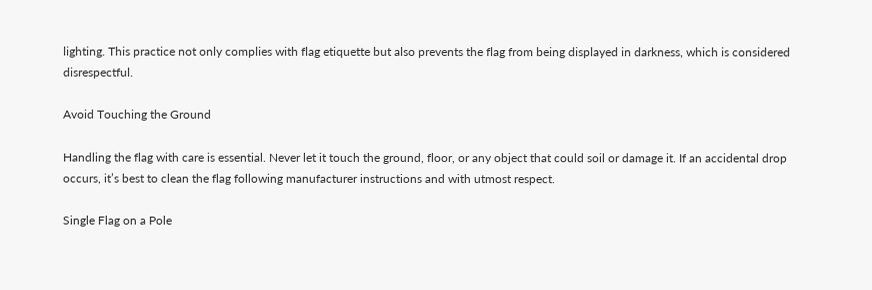lighting. This practice not only complies with flag etiquette but also prevents the flag from being displayed in darkness, which is considered disrespectful.

Avoid Touching the Ground

Handling the flag with care is essential. Never let it touch the ground, floor, or any object that could soil or damage it. If an accidental drop occurs, it’s best to clean the flag following manufacturer instructions and with utmost respect.

Single Flag on a Pole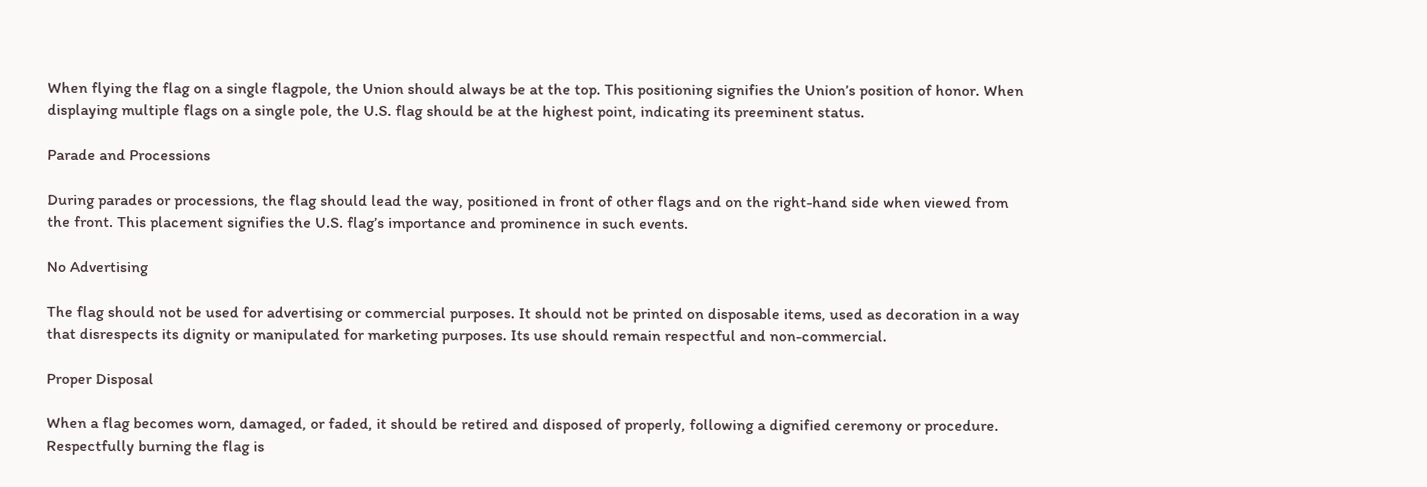When flying the flag on a single flagpole, the Union should always be at the top. This positioning signifies the Union’s position of honor. When displaying multiple flags on a single pole, the U.S. flag should be at the highest point, indicating its preeminent status.

Parade and Processions

During parades or processions, the flag should lead the way, positioned in front of other flags and on the right-hand side when viewed from the front. This placement signifies the U.S. flag’s importance and prominence in such events.

No Advertising

The flag should not be used for advertising or commercial purposes. It should not be printed on disposable items, used as decoration in a way that disrespects its dignity or manipulated for marketing purposes. Its use should remain respectful and non-commercial.

Proper Disposal

When a flag becomes worn, damaged, or faded, it should be retired and disposed of properly, following a dignified ceremony or procedure. Respectfully burning the flag is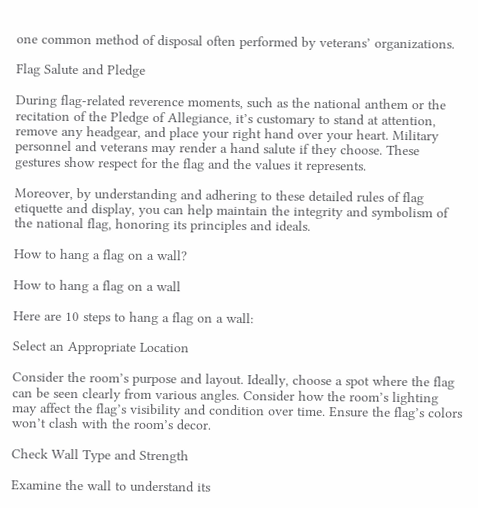one common method of disposal often performed by veterans’ organizations.

Flag Salute and Pledge

During flag-related reverence moments, such as the national anthem or the recitation of the Pledge of Allegiance, it’s customary to stand at attention, remove any headgear, and place your right hand over your heart. Military personnel and veterans may render a hand salute if they choose. These gestures show respect for the flag and the values it represents.

Moreover, by understanding and adhering to these detailed rules of flag etiquette and display, you can help maintain the integrity and symbolism of the national flag, honoring its principles and ideals.

How to hang a flag on a wall?

How to hang a flag on a wall

Here are 10 steps to hang a flag on a wall:

Select an Appropriate Location

Consider the room’s purpose and layout. Ideally, choose a spot where the flag can be seen clearly from various angles. Consider how the room’s lighting may affect the flag’s visibility and condition over time. Ensure the flag’s colors won’t clash with the room’s decor.

Check Wall Type and Strength

Examine the wall to understand its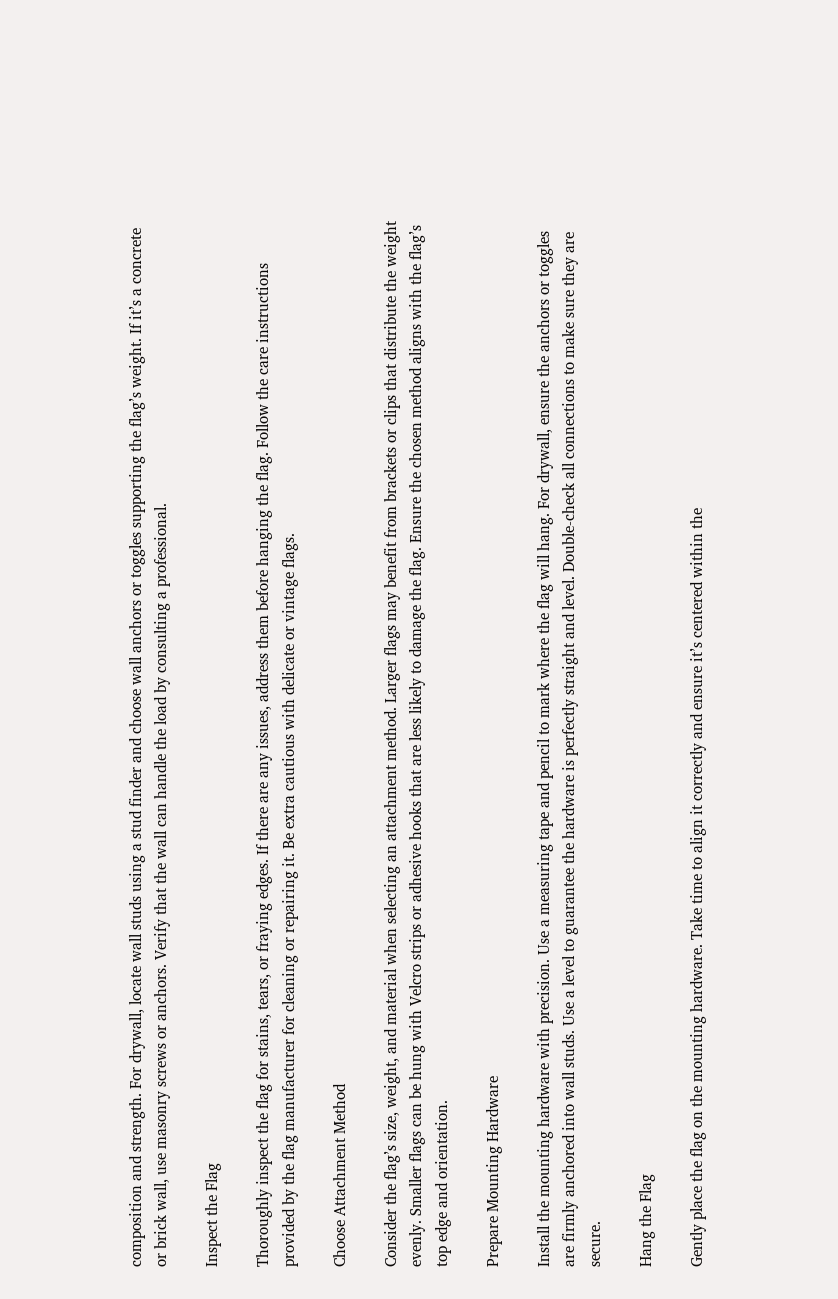composition and strength. For drywall, locate wall studs using a stud finder and choose wall anchors or toggles supporting the flag’s weight. If it’s a concrete or brick wall, use masonry screws or anchors. Verify that the wall can handle the load by consulting a professional.

Inspect the Flag

Thoroughly inspect the flag for stains, tears, or fraying edges. If there are any issues, address them before hanging the flag. Follow the care instructions provided by the flag manufacturer for cleaning or repairing it. Be extra cautious with delicate or vintage flags.

Choose Attachment Method

Consider the flag’s size, weight, and material when selecting an attachment method. Larger flags may benefit from brackets or clips that distribute the weight evenly. Smaller flags can be hung with Velcro strips or adhesive hooks that are less likely to damage the flag. Ensure the chosen method aligns with the flag’s top edge and orientation.

Prepare Mounting Hardware

Install the mounting hardware with precision. Use a measuring tape and pencil to mark where the flag will hang. For drywall, ensure the anchors or toggles are firmly anchored into wall studs. Use a level to guarantee the hardware is perfectly straight and level. Double-check all connections to make sure they are secure.

Hang the Flag

Gently place the flag on the mounting hardware. Take time to align it correctly and ensure it’s centered within the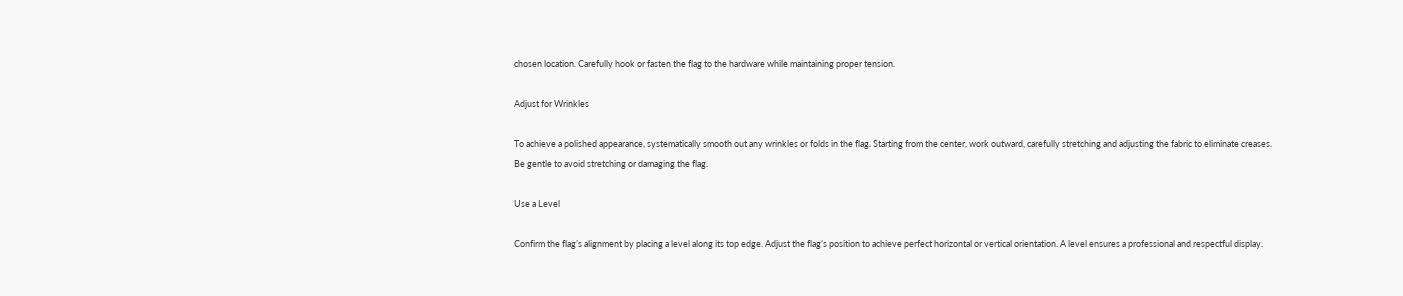chosen location. Carefully hook or fasten the flag to the hardware while maintaining proper tension.

Adjust for Wrinkles

To achieve a polished appearance, systematically smooth out any wrinkles or folds in the flag. Starting from the center, work outward, carefully stretching and adjusting the fabric to eliminate creases. Be gentle to avoid stretching or damaging the flag.

Use a Level

Confirm the flag’s alignment by placing a level along its top edge. Adjust the flag’s position to achieve perfect horizontal or vertical orientation. A level ensures a professional and respectful display.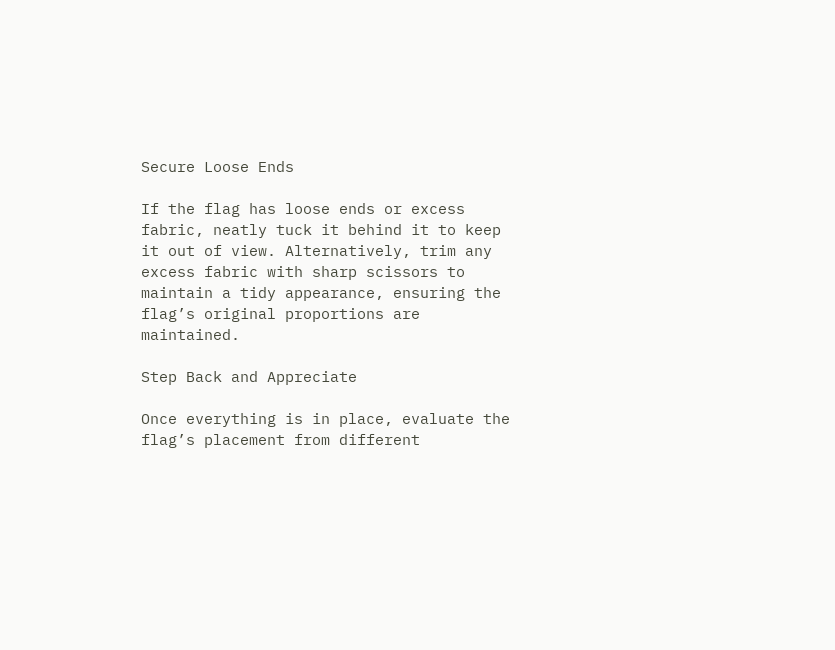Secure Loose Ends

If the flag has loose ends or excess fabric, neatly tuck it behind it to keep it out of view. Alternatively, trim any excess fabric with sharp scissors to maintain a tidy appearance, ensuring the flag’s original proportions are maintained.

Step Back and Appreciate

Once everything is in place, evaluate the flag’s placement from different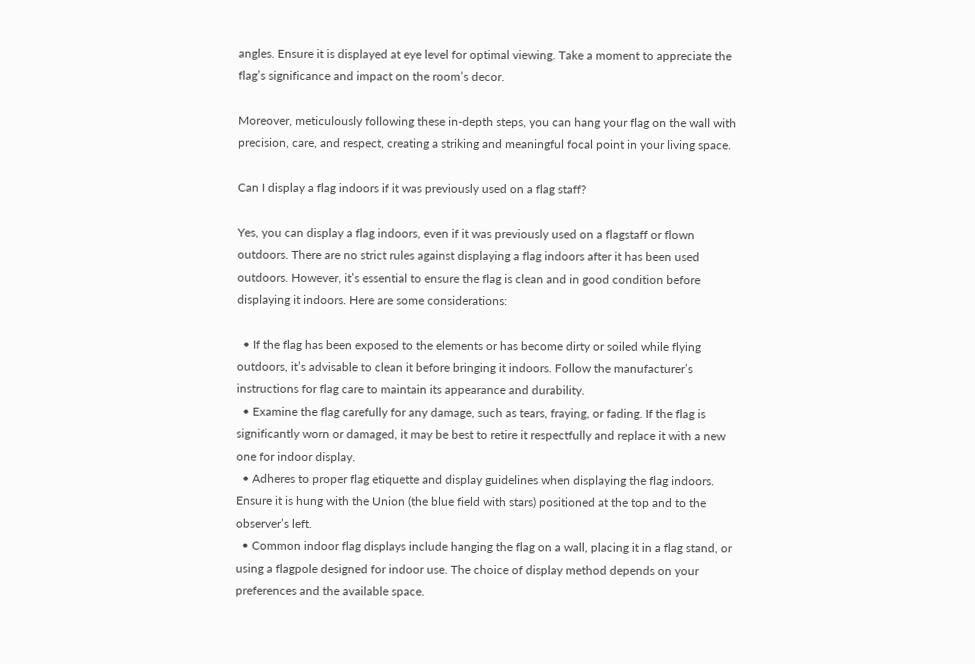angles. Ensure it is displayed at eye level for optimal viewing. Take a moment to appreciate the flag’s significance and impact on the room’s decor.

Moreover, meticulously following these in-depth steps, you can hang your flag on the wall with precision, care, and respect, creating a striking and meaningful focal point in your living space.

Can I display a flag indoors if it was previously used on a flag staff?

Yes, you can display a flag indoors, even if it was previously used on a flagstaff or flown outdoors. There are no strict rules against displaying a flag indoors after it has been used outdoors. However, it’s essential to ensure the flag is clean and in good condition before displaying it indoors. Here are some considerations:

  • If the flag has been exposed to the elements or has become dirty or soiled while flying outdoors, it’s advisable to clean it before bringing it indoors. Follow the manufacturer’s instructions for flag care to maintain its appearance and durability.
  • Examine the flag carefully for any damage, such as tears, fraying, or fading. If the flag is significantly worn or damaged, it may be best to retire it respectfully and replace it with a new one for indoor display.
  • Adheres to proper flag etiquette and display guidelines when displaying the flag indoors. Ensure it is hung with the Union (the blue field with stars) positioned at the top and to the observer’s left.
  • Common indoor flag displays include hanging the flag on a wall, placing it in a flag stand, or using a flagpole designed for indoor use. The choice of display method depends on your preferences and the available space.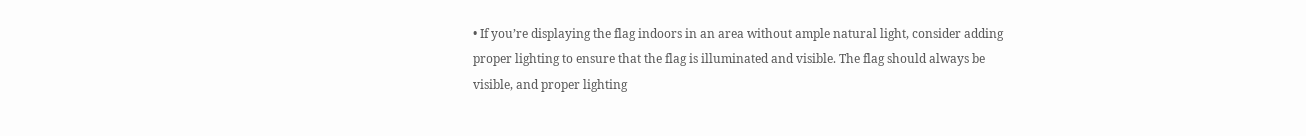• If you’re displaying the flag indoors in an area without ample natural light, consider adding proper lighting to ensure that the flag is illuminated and visible. The flag should always be visible, and proper lighting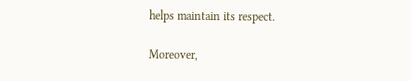helps maintain its respect.

Moreover,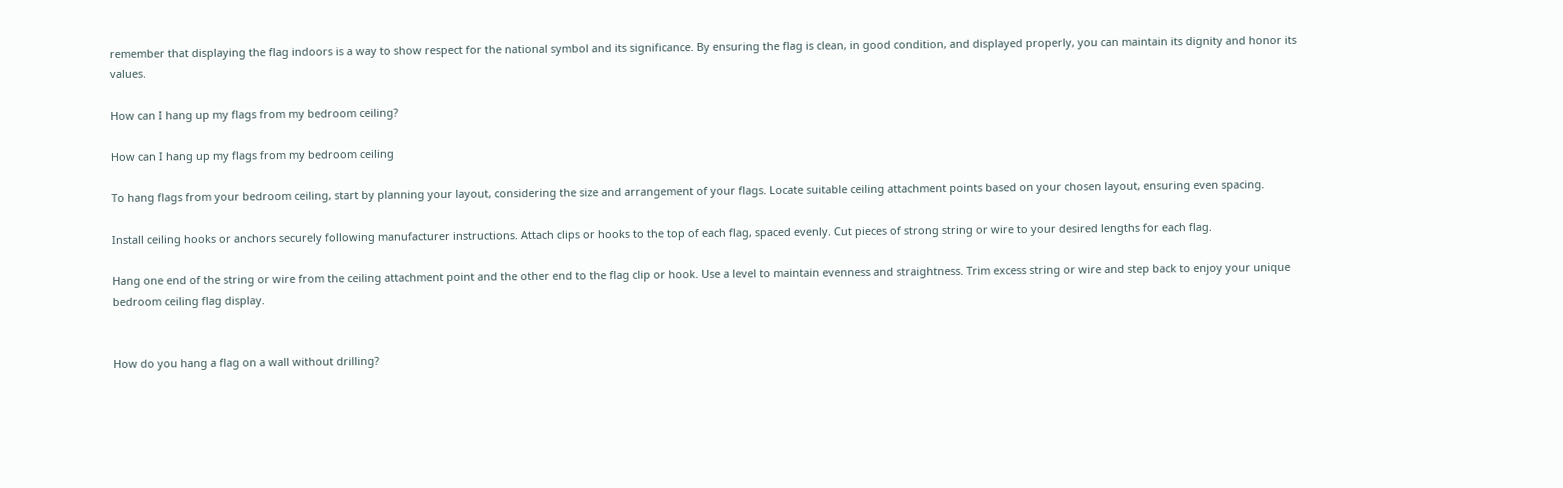remember that displaying the flag indoors is a way to show respect for the national symbol and its significance. By ensuring the flag is clean, in good condition, and displayed properly, you can maintain its dignity and honor its values.

How can I hang up my flags from my bedroom ceiling?

How can I hang up my flags from my bedroom ceiling

To hang flags from your bedroom ceiling, start by planning your layout, considering the size and arrangement of your flags. Locate suitable ceiling attachment points based on your chosen layout, ensuring even spacing.

Install ceiling hooks or anchors securely following manufacturer instructions. Attach clips or hooks to the top of each flag, spaced evenly. Cut pieces of strong string or wire to your desired lengths for each flag.

Hang one end of the string or wire from the ceiling attachment point and the other end to the flag clip or hook. Use a level to maintain evenness and straightness. Trim excess string or wire and step back to enjoy your unique bedroom ceiling flag display.


How do you hang a flag on a wall without drilling?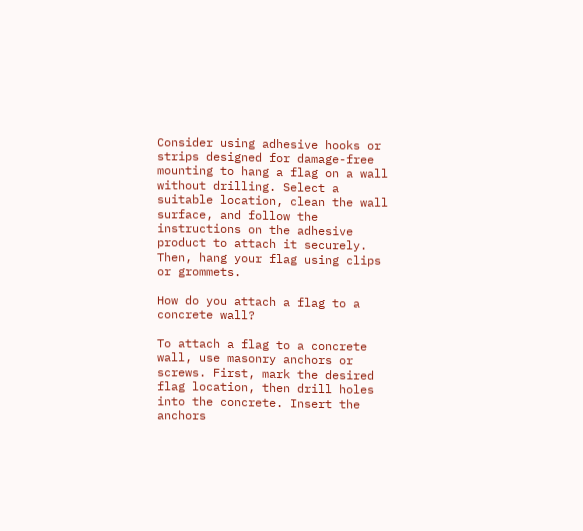Consider using adhesive hooks or strips designed for damage-free mounting to hang a flag on a wall without drilling. Select a suitable location, clean the wall surface, and follow the instructions on the adhesive product to attach it securely. Then, hang your flag using clips or grommets.

How do you attach a flag to a concrete wall?

To attach a flag to a concrete wall, use masonry anchors or screws. First, mark the desired flag location, then drill holes into the concrete. Insert the anchors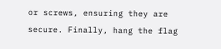or screws, ensuring they are secure. Finally, hang the flag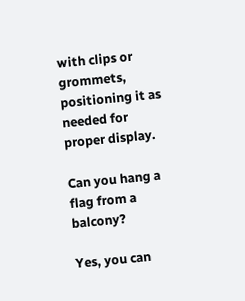with clips or grommets, positioning it as needed for proper display.

Can you hang a flag from a balcony?

Yes, you can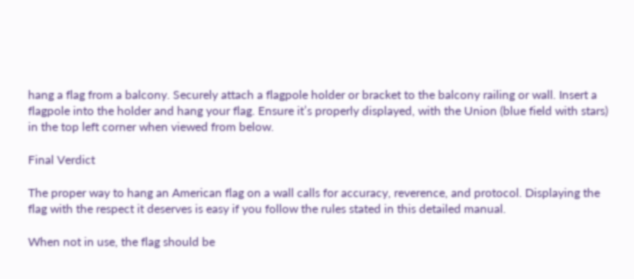hang a flag from a balcony. Securely attach a flagpole holder or bracket to the balcony railing or wall. Insert a flagpole into the holder and hang your flag. Ensure it’s properly displayed, with the Union (blue field with stars) in the top left corner when viewed from below.

Final Verdict

The proper way to hang an American flag on a wall calls for accuracy, reverence, and protocol. Displaying the flag with the respect it deserves is easy if you follow the rules stated in this detailed manual.

When not in use, the flag should be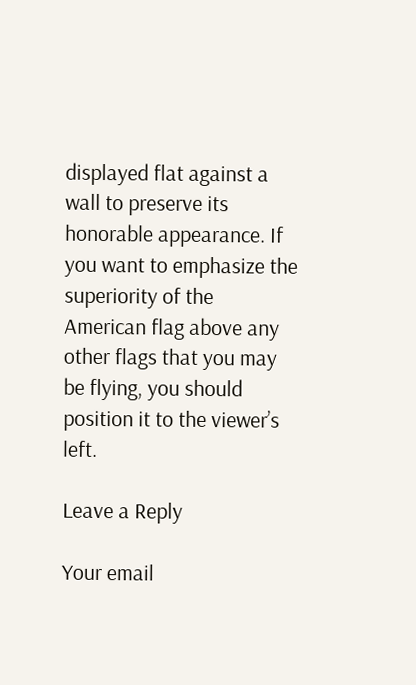displayed flat against a wall to preserve its honorable appearance. If you want to emphasize the superiority of the American flag above any other flags that you may be flying, you should position it to the viewer’s left.

Leave a Reply

Your email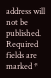address will not be published. Required fields are marked *